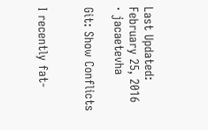Last Updated: February 25, 2016
· jacaetevha

Git: Show Conflicts


I recently fat-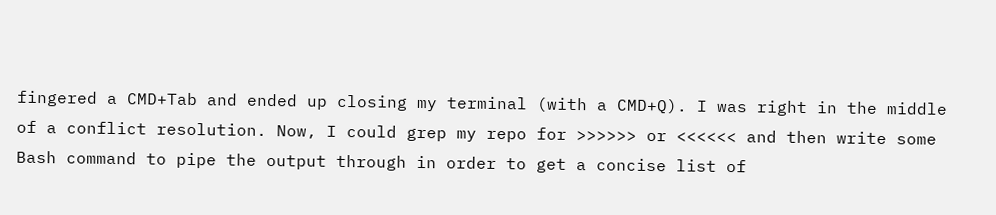fingered a CMD+Tab and ended up closing my terminal (with a CMD+Q). I was right in the middle of a conflict resolution. Now, I could grep my repo for >>>>>> or <<<<<< and then write some Bash command to pipe the output through in order to get a concise list of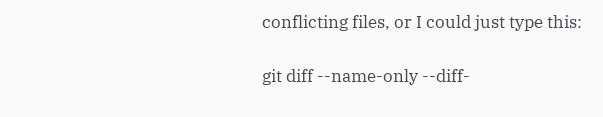conflicting files, or I could just type this:

git diff --name-only --diff-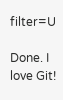filter=U

Done. I love Git!